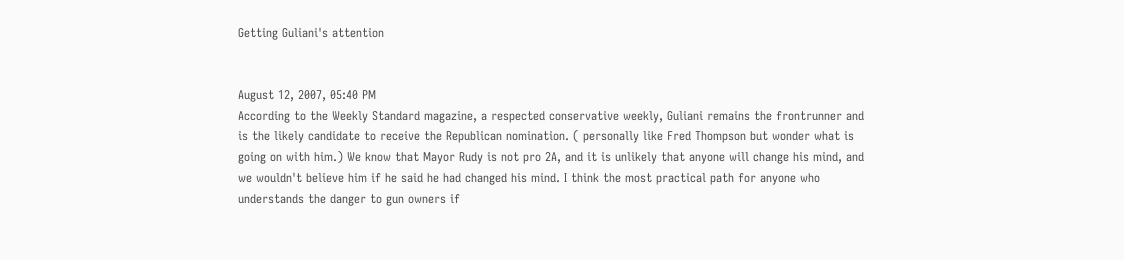Getting Guliani's attention


August 12, 2007, 05:40 PM
According to the Weekly Standard magazine, a respected conservative weekly, Guliani remains the frontrunner and is the likely candidate to receive the Republican nomination. ( personally like Fred Thompson but wonder what is going on with him.) We know that Mayor Rudy is not pro 2A, and it is unlikely that anyone will change his mind, and we wouldn't believe him if he said he had changed his mind. I think the most practical path for anyone who understands the danger to gun owners if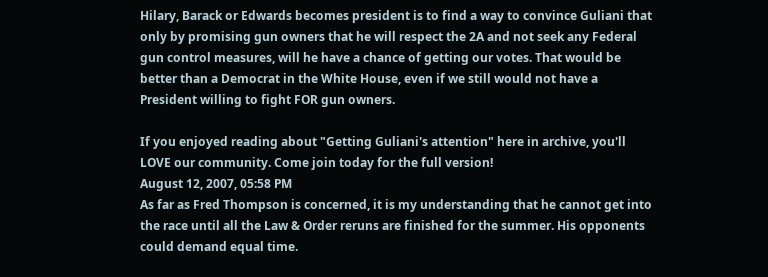Hilary, Barack or Edwards becomes president is to find a way to convince Guliani that only by promising gun owners that he will respect the 2A and not seek any Federal gun control measures, will he have a chance of getting our votes. That would be better than a Democrat in the White House, even if we still would not have a President willing to fight FOR gun owners.

If you enjoyed reading about "Getting Guliani's attention" here in archive, you'll LOVE our community. Come join today for the full version!
August 12, 2007, 05:58 PM
As far as Fred Thompson is concerned, it is my understanding that he cannot get into the race until all the Law & Order reruns are finished for the summer. His opponents could demand equal time.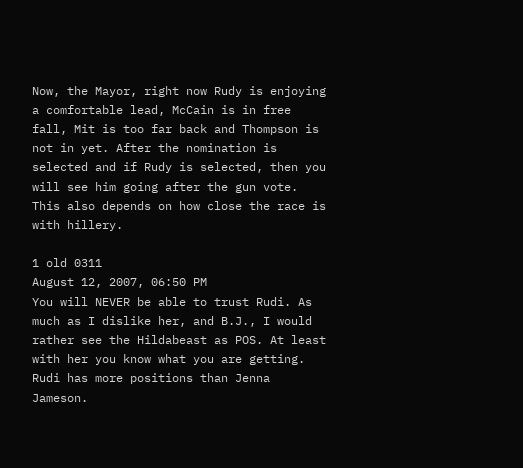Now, the Mayor, right now Rudy is enjoying a comfortable lead, McCain is in free fall, Mit is too far back and Thompson is not in yet. After the nomination is selected and if Rudy is selected, then you will see him going after the gun vote. This also depends on how close the race is with hillery.

1 old 0311
August 12, 2007, 06:50 PM
You will NEVER be able to trust Rudi. As much as I dislike her, and B.J., I would rather see the Hildabeast as POS. At least with her you know what you are getting. Rudi has more positions than Jenna Jameson.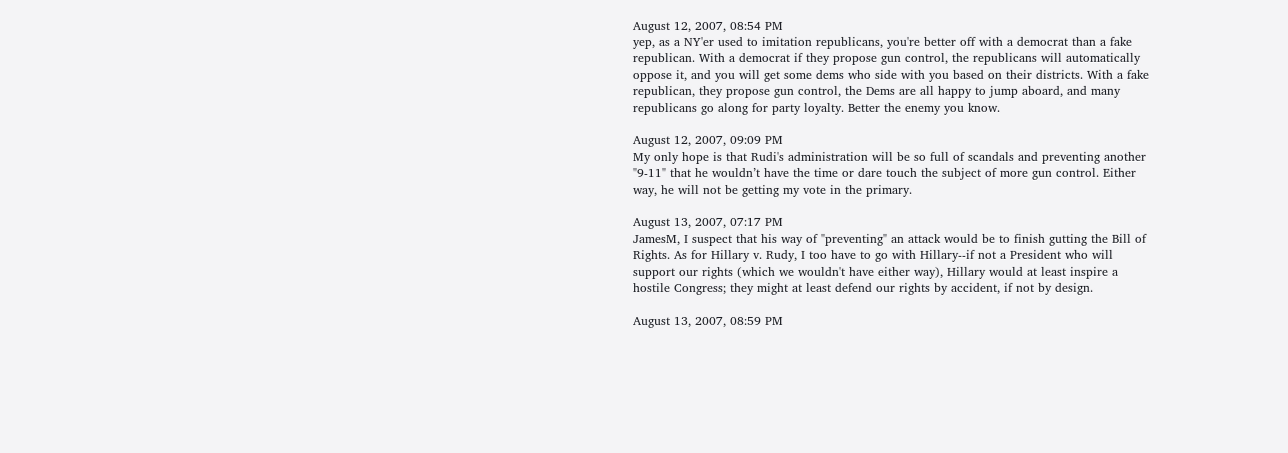August 12, 2007, 08:54 PM
yep, as a NY'er used to imitation republicans, you're better off with a democrat than a fake republican. With a democrat if they propose gun control, the republicans will automatically oppose it, and you will get some dems who side with you based on their districts. With a fake republican, they propose gun control, the Dems are all happy to jump aboard, and many republicans go along for party loyalty. Better the enemy you know.

August 12, 2007, 09:09 PM
My only hope is that Rudi's administration will be so full of scandals and preventing another "9-11" that he wouldn’t have the time or dare touch the subject of more gun control. Either way, he will not be getting my vote in the primary.

August 13, 2007, 07:17 PM
JamesM, I suspect that his way of "preventing" an attack would be to finish gutting the Bill of Rights. As for Hillary v. Rudy, I too have to go with Hillary--if not a President who will support our rights (which we wouldn't have either way), Hillary would at least inspire a hostile Congress; they might at least defend our rights by accident, if not by design.

August 13, 2007, 08:59 PM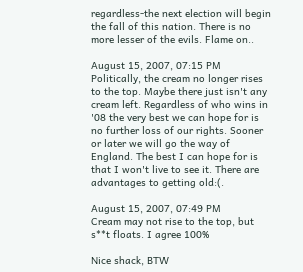regardless-the next election will begin the fall of this nation. There is no more lesser of the evils. Flame on..

August 15, 2007, 07:15 PM
Politically, the cream no longer rises to the top. Maybe there just isn't any cream left. Regardless of who wins in '08 the very best we can hope for is no further loss of our rights. Sooner or later we will go the way of England. The best I can hope for is that I won't live to see it. There are advantages to getting old:(.

August 15, 2007, 07:49 PM
Cream may not rise to the top, but s**t floats. I agree 100%

Nice shack, BTW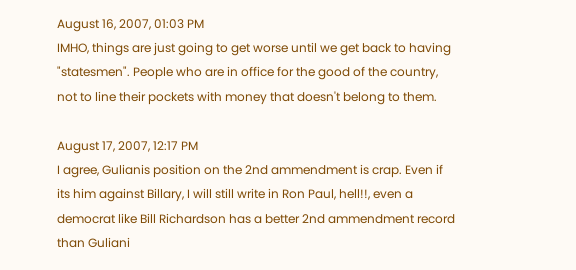August 16, 2007, 01:03 PM
IMHO, things are just going to get worse until we get back to having "statesmen". People who are in office for the good of the country, not to line their pockets with money that doesn't belong to them.

August 17, 2007, 12:17 PM
I agree, Gulianis position on the 2nd ammendment is crap. Even if its him against Billary, I will still write in Ron Paul, hell!!, even a democrat like Bill Richardson has a better 2nd ammendment record than Guliani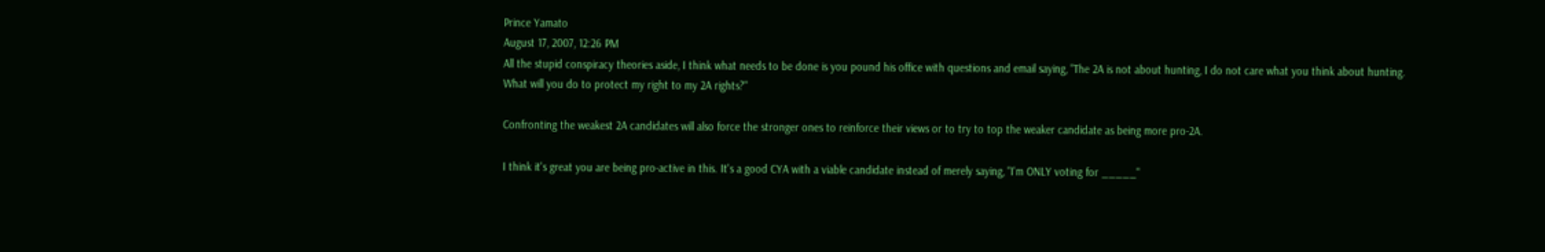Prince Yamato
August 17, 2007, 12:26 PM
All the stupid conspiracy theories aside, I think what needs to be done is you pound his office with questions and email saying, "The 2A is not about hunting, I do not care what you think about hunting. What will you do to protect my right to my 2A rights?"

Confronting the weakest 2A candidates will also force the stronger ones to reinforce their views or to try to top the weaker candidate as being more pro-2A.

I think it's great you are being pro-active in this. It's a good CYA with a viable candidate instead of merely saying, "I'm ONLY voting for _____"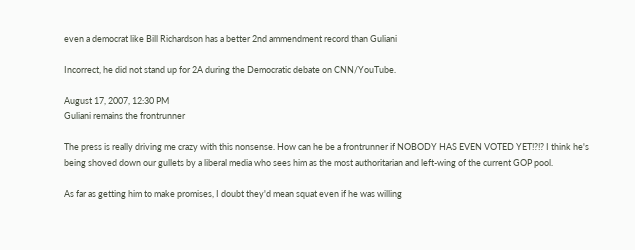even a democrat like Bill Richardson has a better 2nd ammendment record than Guliani

Incorrect, he did not stand up for 2A during the Democratic debate on CNN/YouTube.

August 17, 2007, 12:30 PM
Guliani remains the frontrunner

The press is really driving me crazy with this nonsense. How can he be a frontrunner if NOBODY HAS EVEN VOTED YET!?!? I think he's being shoved down our gullets by a liberal media who sees him as the most authoritarian and left-wing of the current GOP pool.

As far as getting him to make promises, I doubt they'd mean squat even if he was willing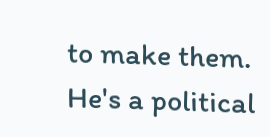to make them. He's a political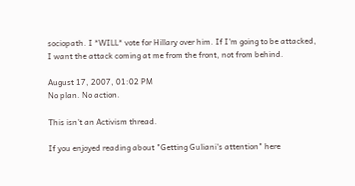sociopath. I *WILL* vote for Hillary over him. If I'm going to be attacked, I want the attack coming at me from the front, not from behind.

August 17, 2007, 01:02 PM
No plan. No action.

This isn't an Activism thread.

If you enjoyed reading about "Getting Guliani's attention" here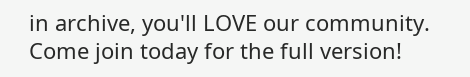in archive, you'll LOVE our community. Come join today for the full version!